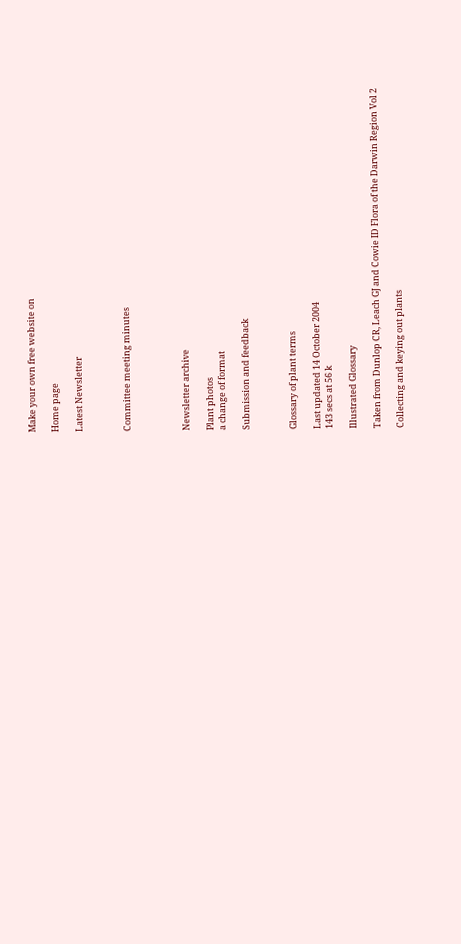Make your own free website on

Home page

Latest Newsletter



Committee meeting minutes




Newsletter archive

Plant photos
a change of format

Submission and feedback



Glossary of plant terms

Last updated 14 October 2004
143 secs at 56 k

Illustrated Glossary

Taken from Dunlop CR, Leach GJ and Cowie ID Flora of the Darwin Region Vol 2

Collecting and keying out plants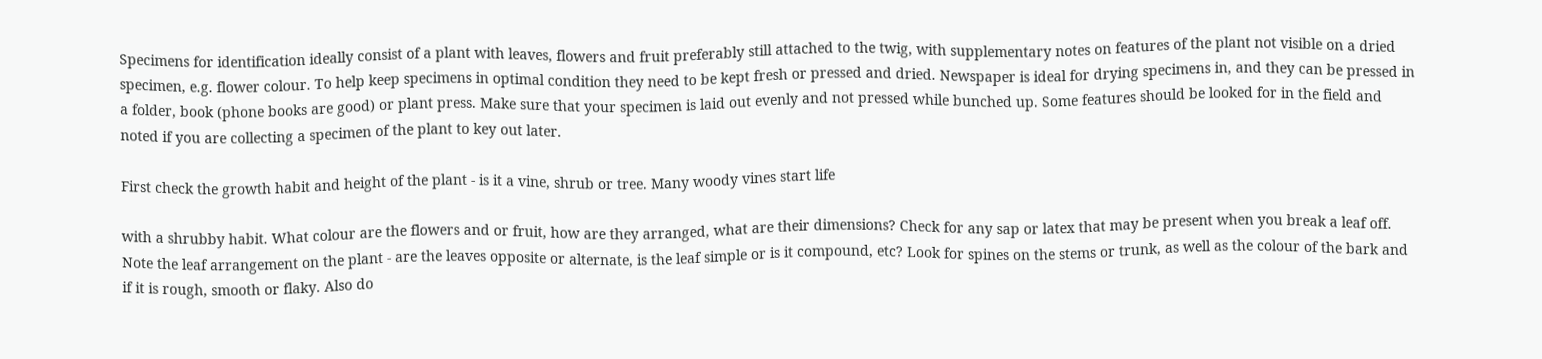Specimens for identification ideally consist of a plant with leaves, flowers and fruit preferably still attached to the twig, with supplementary notes on features of the plant not visible on a dried specimen, e.g. flower colour. To help keep specimens in optimal condition they need to be kept fresh or pressed and dried. Newspaper is ideal for drying specimens in, and they can be pressed in a folder, book (phone books are good) or plant press. Make sure that your specimen is laid out evenly and not pressed while bunched up. Some features should be looked for in the field and noted if you are collecting a specimen of the plant to key out later.

First check the growth habit and height of the plant - is it a vine, shrub or tree. Many woody vines start life

with a shrubby habit. What colour are the flowers and or fruit, how are they arranged, what are their dimensions? Check for any sap or latex that may be present when you break a leaf off. Note the leaf arrangement on the plant - are the leaves opposite or alternate, is the leaf simple or is it compound, etc? Look for spines on the stems or trunk, as well as the colour of the bark and if it is rough, smooth or flaky. Also do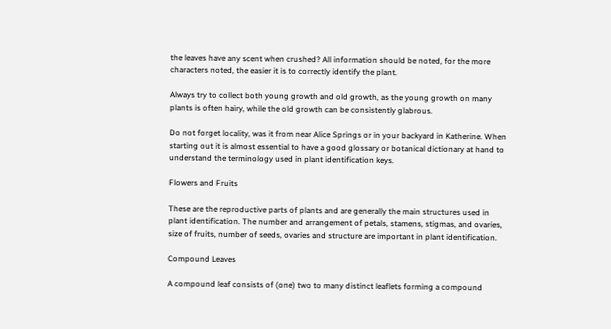the leaves have any scent when crushed? All information should be noted, for the more characters noted, the easier it is to correctly identify the plant.

Always try to collect both young growth and old growth, as the young growth on many plants is often hairy, while the old growth can be consistently glabrous.

Do not forget locality, was it from near Alice Springs or in your backyard in Katherine. When starting out it is almost essential to have a good glossary or botanical dictionary at hand to understand the terminology used in plant identification keys.

Flowers and Fruits

These are the reproductive parts of plants and are generally the main structures used in plant identification. The number and arrangement of petals, stamens, stigmas, and ovaries, size of fruits, number of seeds, ovaries and structure are important in plant identification.

Compound Leaves

A compound leaf consists of (one) two to many distinct leaflets forming a compound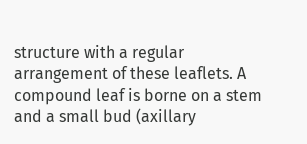structure with a regular arrangement of these leaflets. A compound leaf is borne on a stem and a small bud (axillary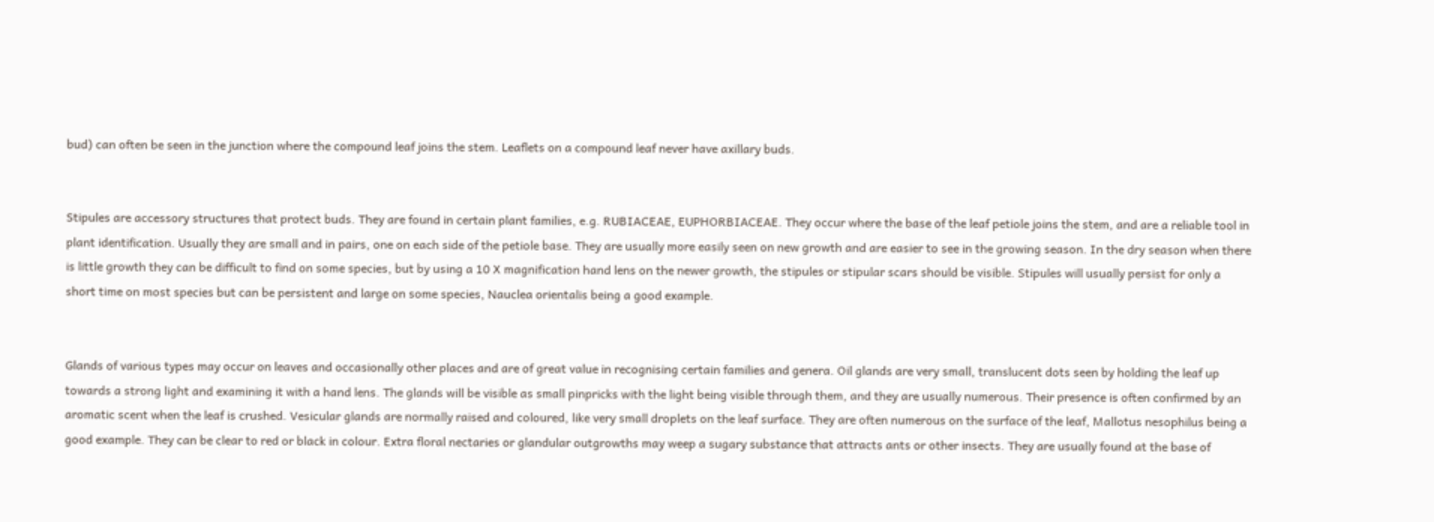bud) can often be seen in the junction where the compound leaf joins the stem. Leaflets on a compound leaf never have axillary buds.


Stipules are accessory structures that protect buds. They are found in certain plant families, e.g. RUBIACEAE, EUPHORBIACEAE. They occur where the base of the leaf petiole joins the stem, and are a reliable tool in plant identification. Usually they are small and in pairs, one on each side of the petiole base. They are usually more easily seen on new growth and are easier to see in the growing season. In the dry season when there is little growth they can be difficult to find on some species, but by using a 10 X magnification hand lens on the newer growth, the stipules or stipular scars should be visible. Stipules will usually persist for only a short time on most species but can be persistent and large on some species, Nauclea orientalis being a good example.


Glands of various types may occur on leaves and occasionally other places and are of great value in recognising certain families and genera. Oil glands are very small, translucent dots seen by holding the leaf up towards a strong light and examining it with a hand lens. The glands will be visible as small pinpricks with the light being visible through them, and they are usually numerous. Their presence is often confirmed by an aromatic scent when the leaf is crushed. Vesicular glands are normally raised and coloured, like very small droplets on the leaf surface. They are often numerous on the surface of the leaf, Mallotus nesophilus being a good example. They can be clear to red or black in colour. Extra floral nectaries or glandular outgrowths may weep a sugary substance that attracts ants or other insects. They are usually found at the base of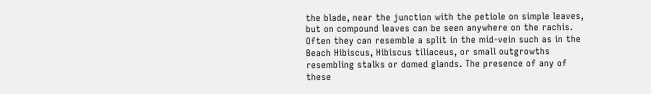the blade, near the junction with the petiole on simple leaves, but on compound leaves can be seen anywhere on the rachis. Often they can resemble a split in the mid-vein such as in the Beach Hibiscus, Hibiscus tiliaceus, or small outgrowths resembling stalks or domed glands. The presence of any of these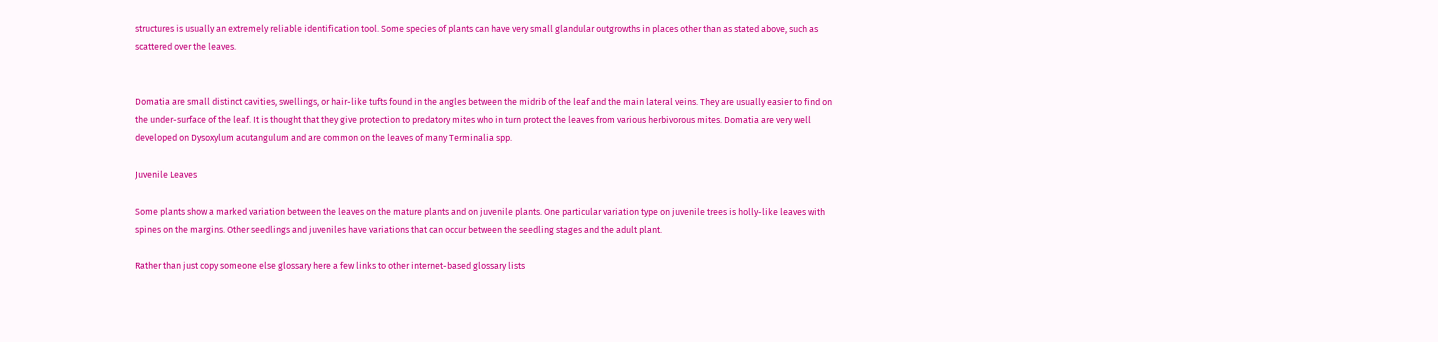structures is usually an extremely reliable identification tool. Some species of plants can have very small glandular outgrowths in places other than as stated above, such as scattered over the leaves.


Domatia are small distinct cavities, swellings, or hair-like tufts found in the angles between the midrib of the leaf and the main lateral veins. They are usually easier to find on the under-surface of the leaf. It is thought that they give protection to predatory mites who in turn protect the leaves from various herbivorous mites. Domatia are very well developed on Dysoxylum acutangulum and are common on the leaves of many Terminalia spp.

Juvenile Leaves

Some plants show a marked variation between the leaves on the mature plants and on juvenile plants. One particular variation type on juvenile trees is holly-like leaves with spines on the margins. Other seedlings and juveniles have variations that can occur between the seedling stages and the adult plant.

Rather than just copy someone else glossary here a few links to other internet-based glossary lists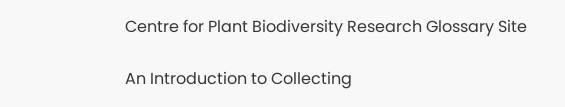Centre for Plant Biodiversity Research Glossary Site

An Introduction to Collecting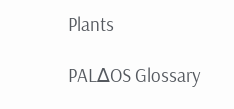Plants

PAL∆OS Glossary